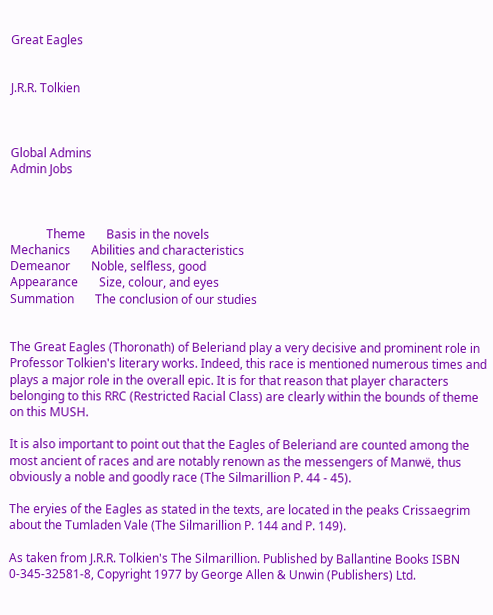Great Eagles


J.R.R. Tolkien



Global Admins
Admin Jobs



            Theme       Basis in the novels
Mechanics       Abilities and characteristics
Demeanor       Noble, selfless, good
Appearance       Size, colour, and eyes
Summation       The conclusion of our studies


The Great Eagles (Thoronath) of Beleriand play a very decisive and prominent role in Professor Tolkien's literary works. Indeed, this race is mentioned numerous times and plays a major role in the overall epic. It is for that reason that player characters belonging to this RRC (Restricted Racial Class) are clearly within the bounds of theme on this MUSH.

It is also important to point out that the Eagles of Beleriand are counted among the most ancient of races and are notably renown as the messengers of Manwë, thus obviously a noble and goodly race (The Silmarillion P. 44 - 45).

The eryies of the Eagles as stated in the texts, are located in the peaks Crissaegrim about the Tumladen Vale (The Silmarillion P. 144 and P. 149).

As taken from J.R.R. Tolkien's The Silmarillion. Published by Ballantine Books ISBN 0-345-32581-8, Copyright 1977 by George Allen & Unwin (Publishers) Ltd.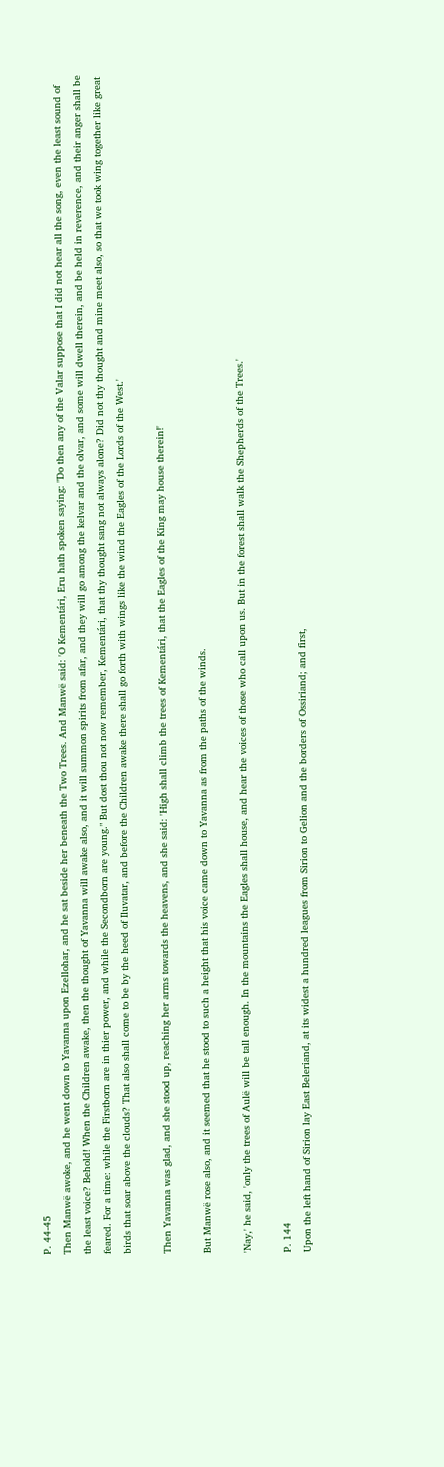P. 44-45
Then Manwë awoke, and he went down to Yavanna upon Ezellohar, and he sat beside her beneath the Two Trees. And Manwë said: 'O Kementári, Eru hath spoken saying: "Do then any of the Valar suppose that I did not hear all the song, even the least sound of the least voice? Behold! When the Children awake, then the thought of Yavanna will awake also, and it will summon spirits from afar, and they will go among the kelvar and the olvar, and some will dwell therein, and be held in reverence, and their anger shall be feared. For a time: while the Firstborn are in thier power, and while the Secondborn are young." But dost thou not now remember, Kementári, that thy thought sang not always alone? Did not thy thought and mine meet also, so that we took wing together like great birds that soar above the clouds? That also shall come to be by the heed of Iluvatar, and before the Children awake there shall go forth with wings like the wind the Eagles of the Lords of the West.'

Then Yavanna was glad, and she stood up, reaching her arms towards the heavens, and she said: 'High shall climb the trees of Kementári, that the Eagles of the King may house therein!'

But Manwë rose also, and it seemed that he stood to such a height that his voice came down to Yavanna as from the paths of the winds.

'Nay,' he said, 'only the trees of Aulë will be tall enough. In the mountains the Eagles shall house, and hear the voices of those who call upon us. But in the forest shall walk the Shepherds of the Trees.'

P. 144
Upon the left hand of Sirion lay East Beleriand, at its widest a hundred leagues from Sirion to Gelion and the borders of Ossiriand; and first,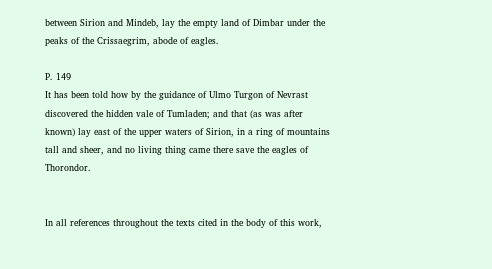between Sirion and Mindeb, lay the empty land of Dimbar under the peaks of the Crissaegrim, abode of eagles.

P. 149
It has been told how by the guidance of Ulmo Turgon of Nevrast discovered the hidden vale of Tumladen; and that (as was after known) lay east of the upper waters of Sirion, in a ring of mountains tall and sheer, and no living thing came there save the eagles of Thorondor.


In all references throughout the texts cited in the body of this work,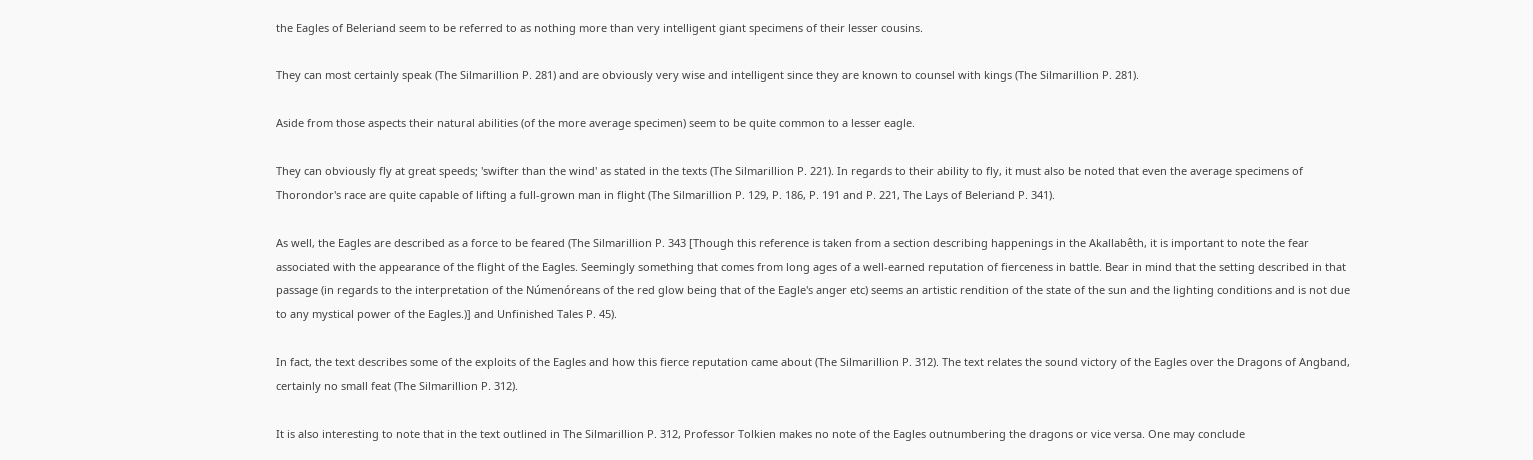the Eagles of Beleriand seem to be referred to as nothing more than very intelligent giant specimens of their lesser cousins.

They can most certainly speak (The Silmarillion P. 281) and are obviously very wise and intelligent since they are known to counsel with kings (The Silmarillion P. 281).

Aside from those aspects their natural abilities (of the more average specimen) seem to be quite common to a lesser eagle.

They can obviously fly at great speeds; 'swifter than the wind' as stated in the texts (The Silmarillion P. 221). In regards to their ability to fly, it must also be noted that even the average specimens of Thorondor's race are quite capable of lifting a full-grown man in flight (The Silmarillion P. 129, P. 186, P. 191 and P. 221, The Lays of Beleriand P. 341).

As well, the Eagles are described as a force to be feared (The Silmarillion P. 343 [Though this reference is taken from a section describing happenings in the Akallabêth, it is important to note the fear associated with the appearance of the flight of the Eagles. Seemingly something that comes from long ages of a well-earned reputation of fierceness in battle. Bear in mind that the setting described in that passage (in regards to the interpretation of the Númenóreans of the red glow being that of the Eagle's anger etc) seems an artistic rendition of the state of the sun and the lighting conditions and is not due to any mystical power of the Eagles.)] and Unfinished Tales P. 45).

In fact, the text describes some of the exploits of the Eagles and how this fierce reputation came about (The Silmarillion P. 312). The text relates the sound victory of the Eagles over the Dragons of Angband, certainly no small feat (The Silmarillion P. 312).

It is also interesting to note that in the text outlined in The Silmarillion P. 312, Professor Tolkien makes no note of the Eagles outnumbering the dragons or vice versa. One may conclude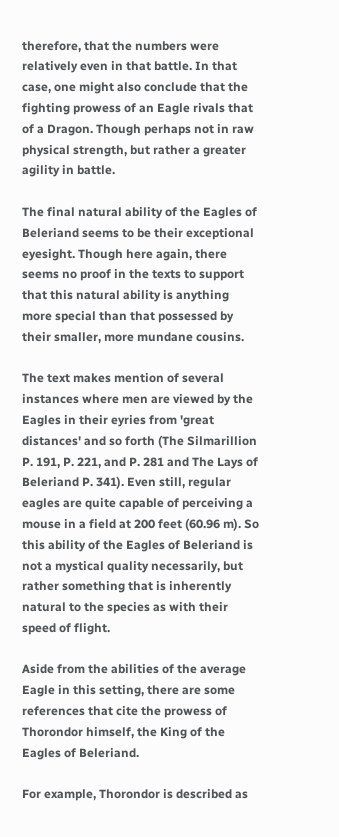therefore, that the numbers were relatively even in that battle. In that case, one might also conclude that the fighting prowess of an Eagle rivals that of a Dragon. Though perhaps not in raw physical strength, but rather a greater agility in battle.

The final natural ability of the Eagles of Beleriand seems to be their exceptional eyesight. Though here again, there seems no proof in the texts to support that this natural ability is anything more special than that possessed by their smaller, more mundane cousins.

The text makes mention of several instances where men are viewed by the Eagles in their eyries from 'great distances' and so forth (The Silmarillion P. 191, P. 221, and P. 281 and The Lays of Beleriand P. 341). Even still, regular eagles are quite capable of perceiving a mouse in a field at 200 feet (60.96 m). So this ability of the Eagles of Beleriand is not a mystical quality necessarily, but rather something that is inherently natural to the species as with their speed of flight.

Aside from the abilities of the average Eagle in this setting, there are some references that cite the prowess of Thorondor himself, the King of the Eagles of Beleriand.

For example, Thorondor is described as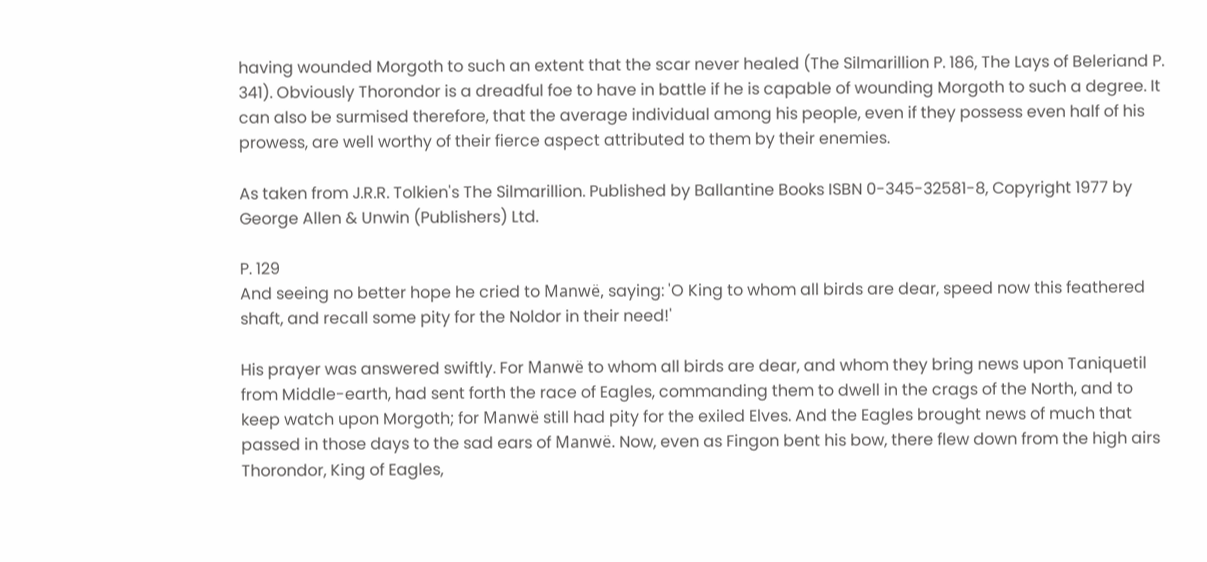having wounded Morgoth to such an extent that the scar never healed (The Silmarillion P. 186, The Lays of Beleriand P. 341). Obviously Thorondor is a dreadful foe to have in battle if he is capable of wounding Morgoth to such a degree. It can also be surmised therefore, that the average individual among his people, even if they possess even half of his prowess, are well worthy of their fierce aspect attributed to them by their enemies.

As taken from J.R.R. Tolkien's The Silmarillion. Published by Ballantine Books ISBN 0-345-32581-8, Copyright 1977 by George Allen & Unwin (Publishers) Ltd.

P. 129
And seeing no better hope he cried to Manwë, saying: 'O King to whom all birds are dear, speed now this feathered shaft, and recall some pity for the Noldor in their need!'

His prayer was answered swiftly. For Manwë to whom all birds are dear, and whom they bring news upon Taniquetil from Middle-earth, had sent forth the race of Eagles, commanding them to dwell in the crags of the North, and to keep watch upon Morgoth; for Manwë still had pity for the exiled Elves. And the Eagles brought news of much that passed in those days to the sad ears of Manwë. Now, even as Fingon bent his bow, there flew down from the high airs Thorondor, King of Eagles,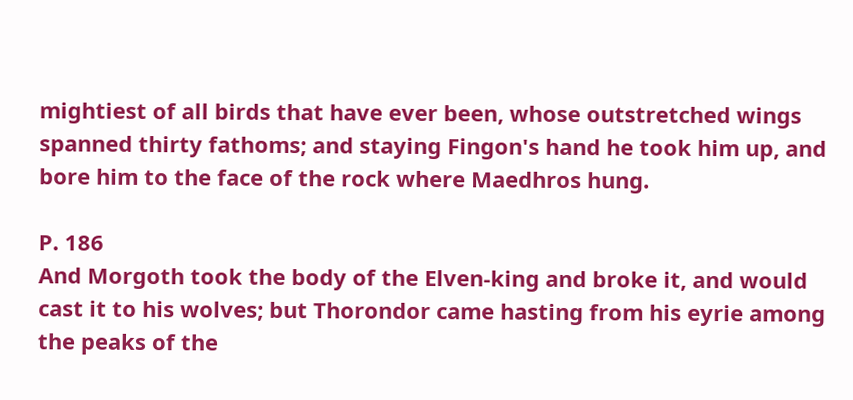mightiest of all birds that have ever been, whose outstretched wings spanned thirty fathoms; and staying Fingon's hand he took him up, and bore him to the face of the rock where Maedhros hung.

P. 186
And Morgoth took the body of the Elven-king and broke it, and would cast it to his wolves; but Thorondor came hasting from his eyrie among the peaks of the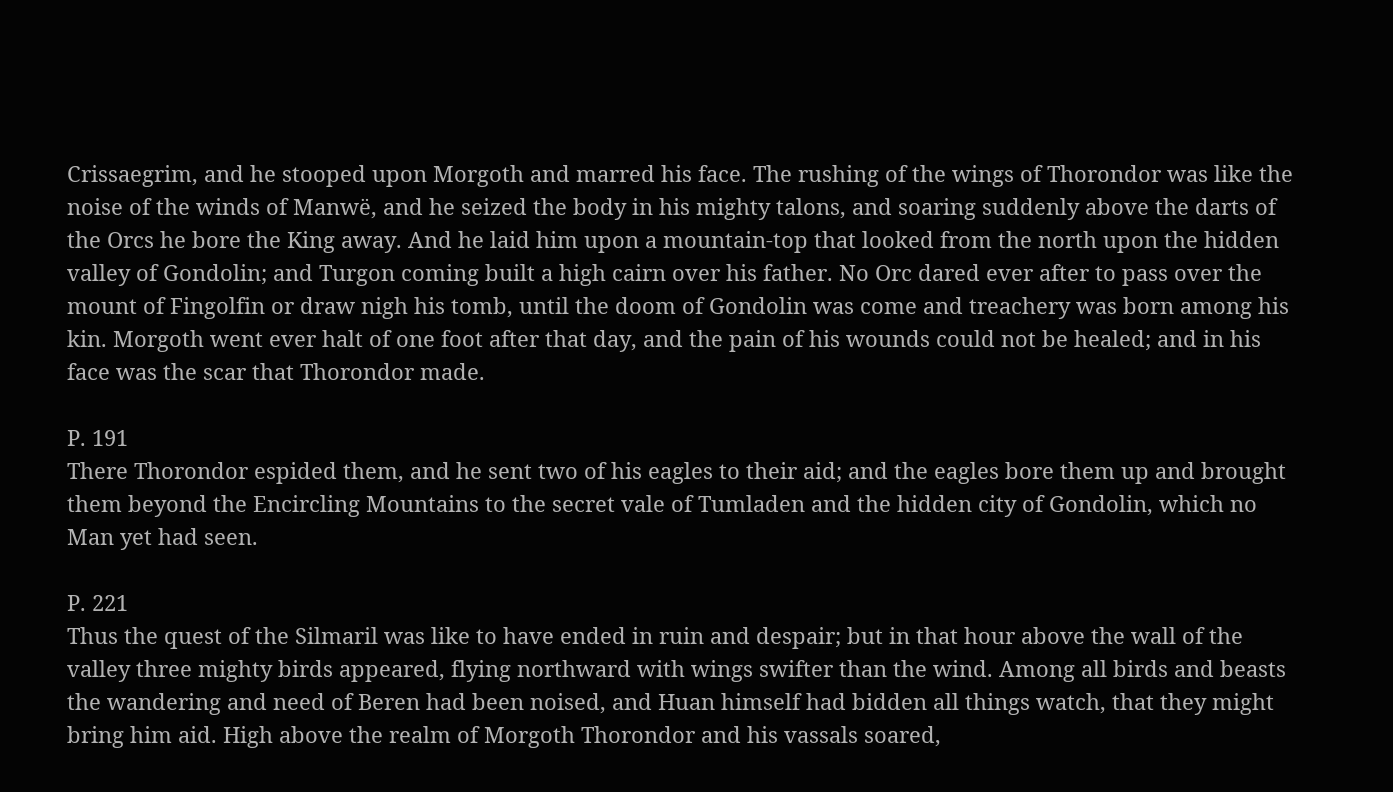Crissaegrim, and he stooped upon Morgoth and marred his face. The rushing of the wings of Thorondor was like the noise of the winds of Manwë, and he seized the body in his mighty talons, and soaring suddenly above the darts of the Orcs he bore the King away. And he laid him upon a mountain-top that looked from the north upon the hidden valley of Gondolin; and Turgon coming built a high cairn over his father. No Orc dared ever after to pass over the mount of Fingolfin or draw nigh his tomb, until the doom of Gondolin was come and treachery was born among his kin. Morgoth went ever halt of one foot after that day, and the pain of his wounds could not be healed; and in his face was the scar that Thorondor made.

P. 191
There Thorondor espided them, and he sent two of his eagles to their aid; and the eagles bore them up and brought them beyond the Encircling Mountains to the secret vale of Tumladen and the hidden city of Gondolin, which no Man yet had seen.

P. 221
Thus the quest of the Silmaril was like to have ended in ruin and despair; but in that hour above the wall of the valley three mighty birds appeared, flying northward with wings swifter than the wind. Among all birds and beasts the wandering and need of Beren had been noised, and Huan himself had bidden all things watch, that they might bring him aid. High above the realm of Morgoth Thorondor and his vassals soared,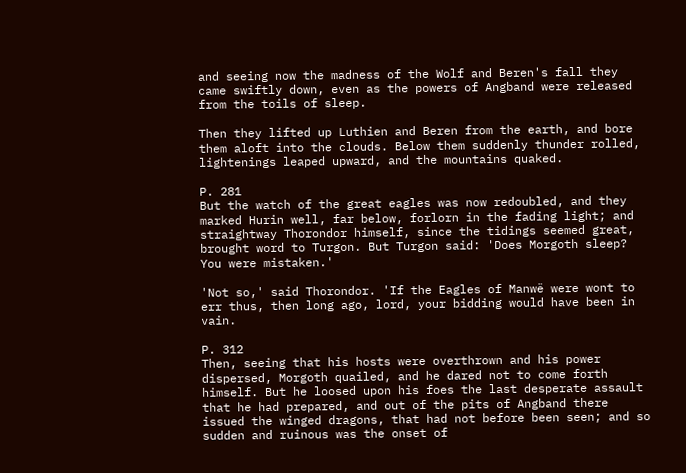and seeing now the madness of the Wolf and Beren's fall they came swiftly down, even as the powers of Angband were released from the toils of sleep.

Then they lifted up Luthien and Beren from the earth, and bore them aloft into the clouds. Below them suddenly thunder rolled, lightenings leaped upward, and the mountains quaked.

P. 281
But the watch of the great eagles was now redoubled, and they marked Hurin well, far below, forlorn in the fading light; and straightway Thorondor himself, since the tidings seemed great, brought word to Turgon. But Turgon said: 'Does Morgoth sleep? You were mistaken.'

'Not so,' said Thorondor. 'If the Eagles of Manwë were wont to err thus, then long ago, lord, your bidding would have been in vain.

P. 312
Then, seeing that his hosts were overthrown and his power dispersed, Morgoth quailed, and he dared not to come forth himself. But he loosed upon his foes the last desperate assault that he had prepared, and out of the pits of Angband there issued the winged dragons, that had not before been seen; and so sudden and ruinous was the onset of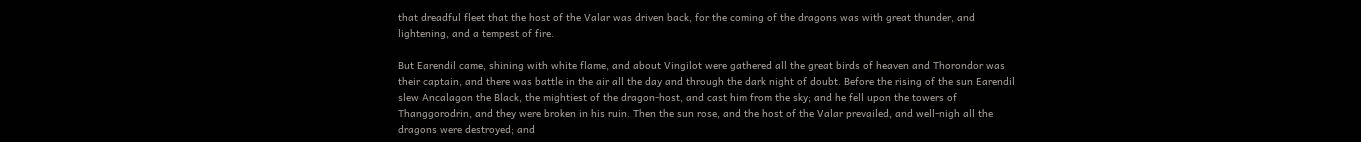that dreadful fleet that the host of the Valar was driven back, for the coming of the dragons was with great thunder, and lightening, and a tempest of fire.

But Earendil came, shining with white flame, and about Vingilot were gathered all the great birds of heaven and Thorondor was their captain, and there was battle in the air all the day and through the dark night of doubt. Before the rising of the sun Earendil slew Ancalagon the Black, the mightiest of the dragon-host, and cast him from the sky; and he fell upon the towers of Thanggorodrin, and they were broken in his ruin. Then the sun rose, and the host of the Valar prevailed, and well-nigh all the dragons were destroyed; and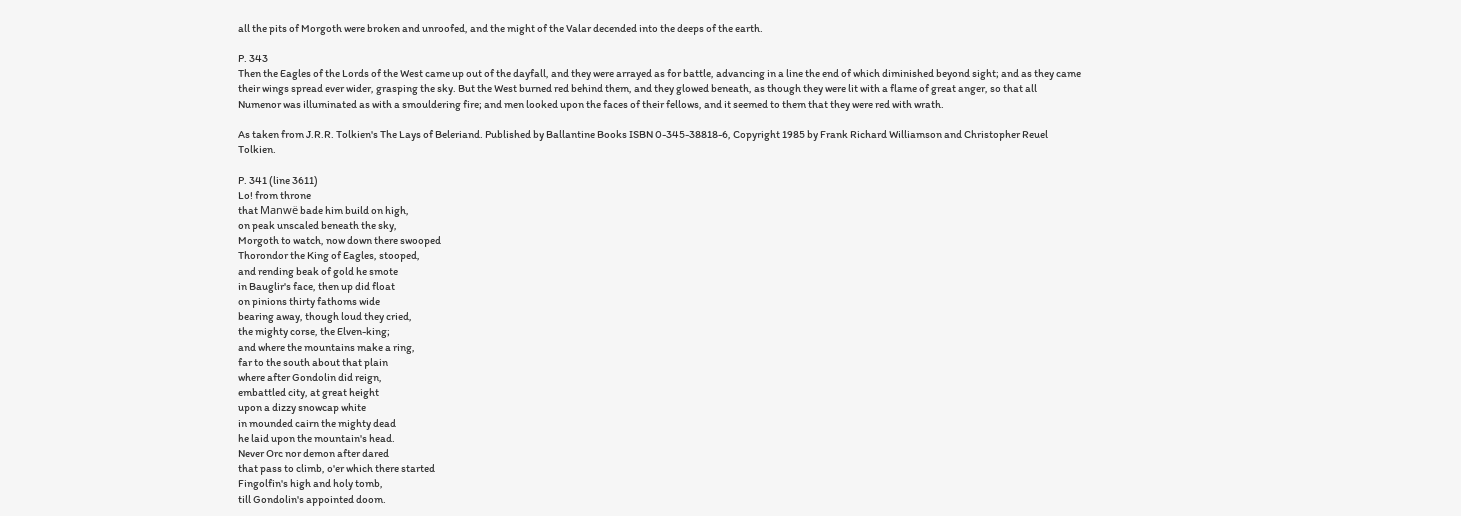all the pits of Morgoth were broken and unroofed, and the might of the Valar decended into the deeps of the earth.

P. 343
Then the Eagles of the Lords of the West came up out of the dayfall, and they were arrayed as for battle, advancing in a line the end of which diminished beyond sight; and as they came their wings spread ever wider, grasping the sky. But the West burned red behind them, and they glowed beneath, as though they were lit with a flame of great anger, so that all Numenor was illuminated as with a smouldering fire; and men looked upon the faces of their fellows, and it seemed to them that they were red with wrath.

As taken from J.R.R. Tolkien's The Lays of Beleriand. Published by Ballantine Books ISBN 0-345-38818-6, Copyright 1985 by Frank Richard Williamson and Christopher Reuel Tolkien.

P. 341 (line 3611)
Lo! from throne
that Manwë bade him build on high,
on peak unscaled beneath the sky,
Morgoth to watch, now down there swooped
Thorondor the King of Eagles, stooped,
and rending beak of gold he smote
in Bauglir's face, then up did float
on pinions thirty fathoms wide
bearing away, though loud they cried,
the mighty corse, the Elven-king;
and where the mountains make a ring,
far to the south about that plain
where after Gondolin did reign,
embattled city, at great height
upon a dizzy snowcap white
in mounded cairn the mighty dead
he laid upon the mountain's head.
Never Orc nor demon after dared
that pass to climb, o'er which there started
Fingolfin's high and holy tomb,
till Gondolin's appointed doom.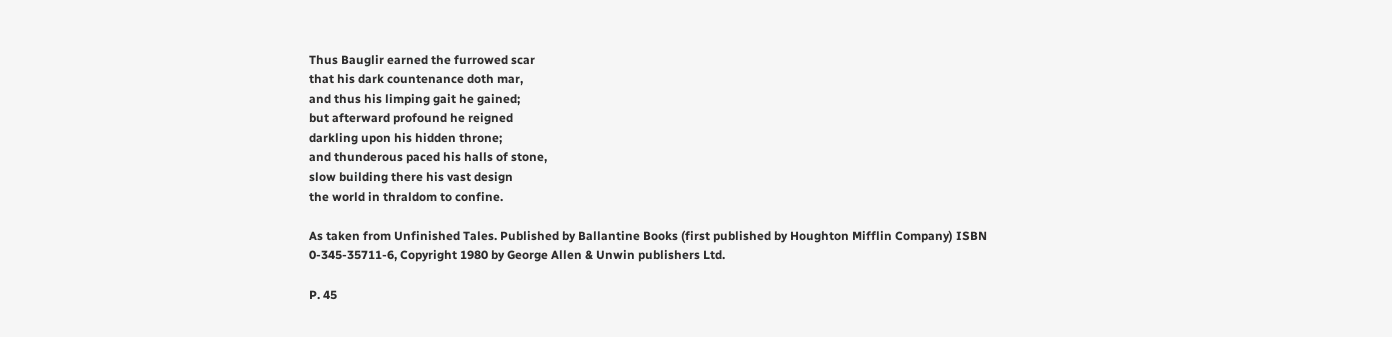Thus Bauglir earned the furrowed scar
that his dark countenance doth mar,
and thus his limping gait he gained;
but afterward profound he reigned
darkling upon his hidden throne;
and thunderous paced his halls of stone,
slow building there his vast design
the world in thraldom to confine.

As taken from Unfinished Tales. Published by Ballantine Books (first published by Houghton Mifflin Company) ISBN 0-345-35711-6, Copyright 1980 by George Allen & Unwin publishers Ltd.

P. 45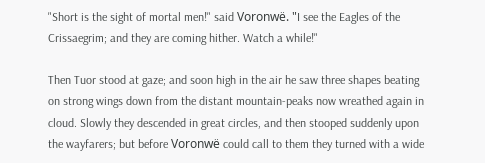"Short is the sight of mortal men!" said Voronwë. "I see the Eagles of the Crissaegrim; and they are coming hither. Watch a while!"

Then Tuor stood at gaze; and soon high in the air he saw three shapes beating on strong wings down from the distant mountain-peaks now wreathed again in cloud. Slowly they descended in great circles, and then stooped suddenly upon the wayfarers; but before Voronwë could call to them they turned with a wide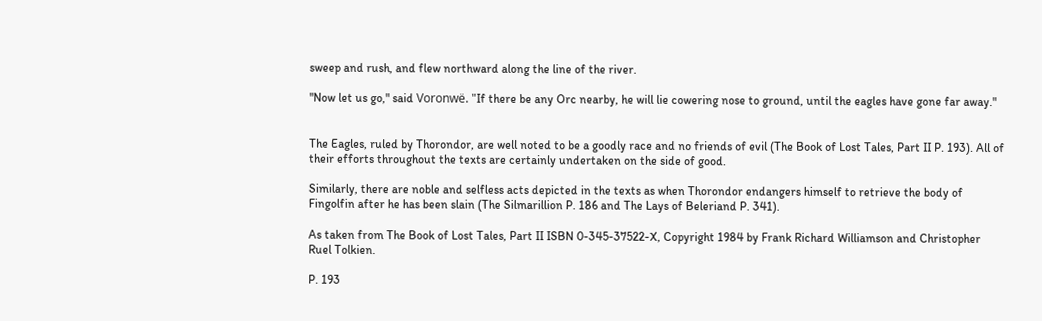sweep and rush, and flew northward along the line of the river.

"Now let us go," said Voronwë. "If there be any Orc nearby, he will lie cowering nose to ground, until the eagles have gone far away."


The Eagles, ruled by Thorondor, are well noted to be a goodly race and no friends of evil (The Book of Lost Tales, Part II P. 193). All of their efforts throughout the texts are certainly undertaken on the side of good.

Similarly, there are noble and selfless acts depicted in the texts as when Thorondor endangers himself to retrieve the body of Fingolfin after he has been slain (The Silmarillion P. 186 and The Lays of Beleriand P. 341).

As taken from The Book of Lost Tales, Part II ISBN 0-345-37522-X, Copyright 1984 by Frank Richard Williamson and Christopher Ruel Tolkien.

P. 193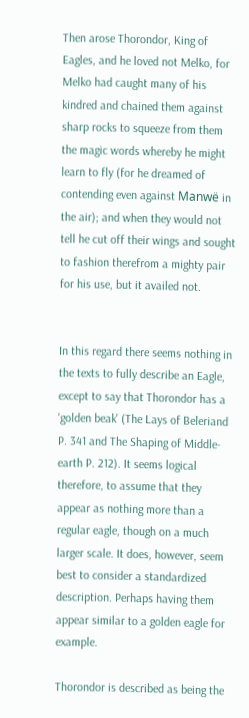Then arose Thorondor, King of Eagles, and he loved not Melko, for Melko had caught many of his kindred and chained them against sharp rocks to squeeze from them the magic words whereby he might learn to fly (for he dreamed of contending even against Manwë in the air); and when they would not tell he cut off their wings and sought to fashion therefrom a mighty pair for his use, but it availed not.


In this regard there seems nothing in the texts to fully describe an Eagle, except to say that Thorondor has a 'golden beak' (The Lays of Beleriand P. 341 and The Shaping of Middle-earth P. 212). It seems logical therefore, to assume that they appear as nothing more than a regular eagle, though on a much larger scale. It does, however, seem best to consider a standardized description. Perhaps having them appear similar to a golden eagle for example.

Thorondor is described as being the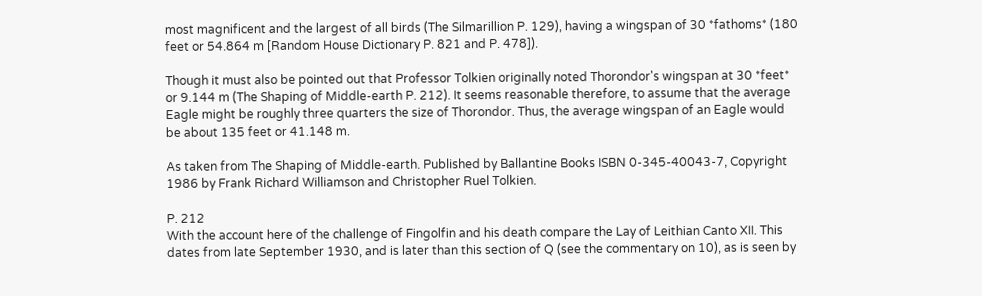most magnificent and the largest of all birds (The Silmarillion P. 129), having a wingspan of 30 *fathoms* (180 feet or 54.864 m [Random House Dictionary P. 821 and P. 478]).

Though it must also be pointed out that Professor Tolkien originally noted Thorondor's wingspan at 30 *feet* or 9.144 m (The Shaping of Middle-earth P. 212). It seems reasonable therefore, to assume that the average Eagle might be roughly three quarters the size of Thorondor. Thus, the average wingspan of an Eagle would be about 135 feet or 41.148 m.

As taken from The Shaping of Middle-earth. Published by Ballantine Books ISBN 0-345-40043-7, Copyright 1986 by Frank Richard Williamson and Christopher Ruel Tolkien.

P. 212
With the account here of the challenge of Fingolfin and his death compare the Lay of Leithian Canto XII. This dates from late September 1930, and is later than this section of Q (see the commentary on 10), as is seen by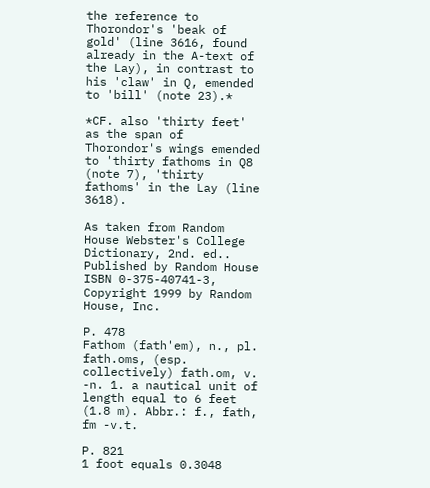the reference to Thorondor's 'beak of gold' (line 3616, found already in the A-text of the Lay), in contrast to his 'claw' in Q, emended to 'bill' (note 23).*

*CF. also 'thirty feet' as the span of Thorondor's wings emended to 'thirty fathoms in Q8 (note 7), 'thirty fathoms' in the Lay (line 3618).

As taken from Random House Webster's College Dictionary, 2nd. ed.. Published by Random House ISBN 0-375-40741-3, Copyright 1999 by Random House, Inc.

P. 478
Fathom (fath'em), n., pl. fath.oms, (esp. collectively) fath.om, v. -n. 1. a nautical unit of length equal to 6 feet (1.8 m). Abbr.: f., fath, fm -v.t.

P. 821
1 foot equals 0.3048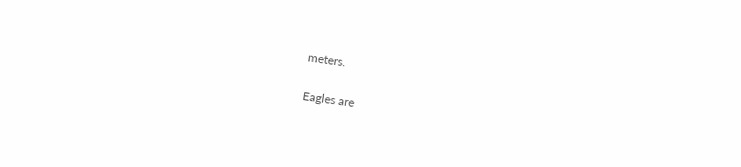meters.


Eagles are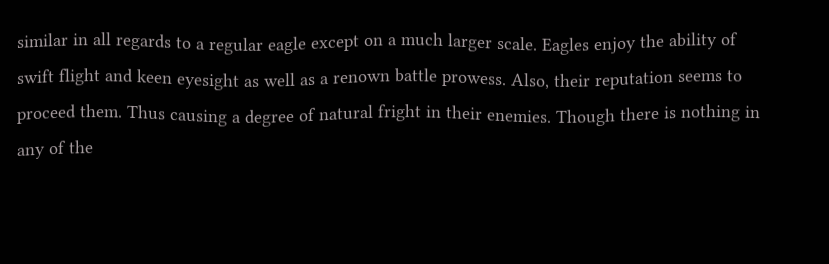similar in all regards to a regular eagle except on a much larger scale. Eagles enjoy the ability of swift flight and keen eyesight as well as a renown battle prowess. Also, their reputation seems to proceed them. Thus causing a degree of natural fright in their enemies. Though there is nothing in any of the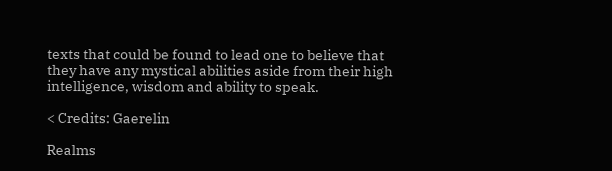texts that could be found to lead one to believe that they have any mystical abilities aside from their high intelligence, wisdom and ability to speak.

< Credits: Gaerelin

Realms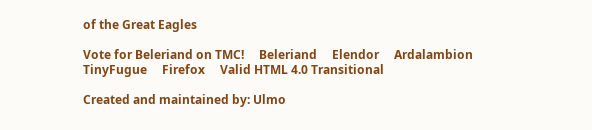of the Great Eagles

Vote for Beleriand on TMC!     Beleriand     Elendor     Ardalambion     TinyFugue     Firefox     Valid HTML 4.0 Transitional

Created and maintained by: Ulmo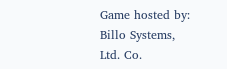Game hosted by: Billo Systems, Ltd. Co.